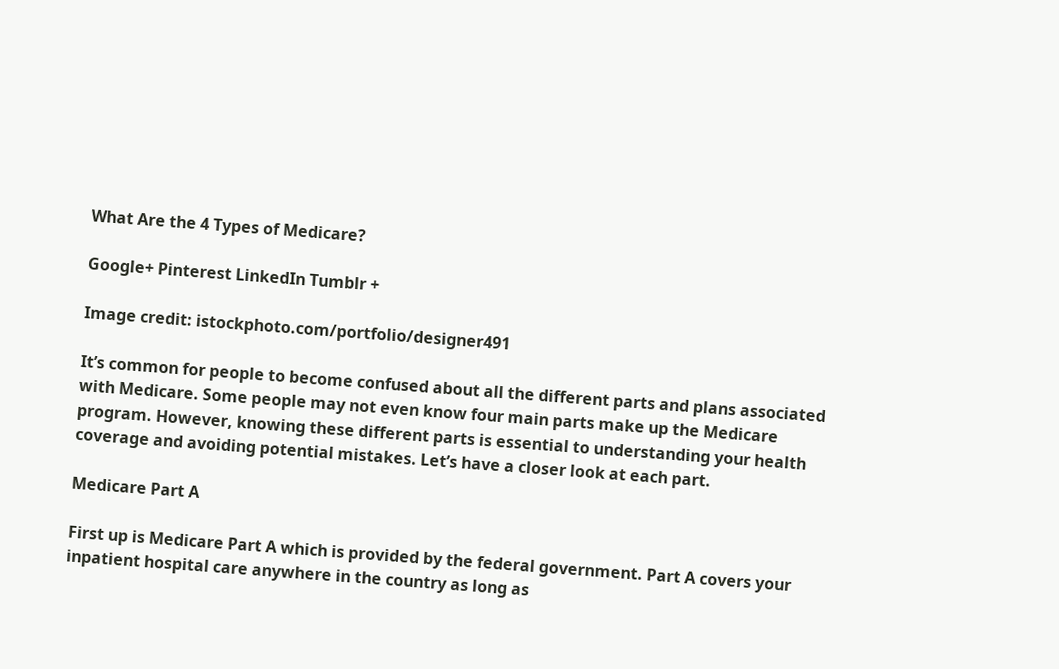What Are the 4 Types of Medicare?

Google+ Pinterest LinkedIn Tumblr +

Image credit: istockphoto.com/portfolio/designer491

It’s common for people to become confused about all the different parts and plans associated with Medicare. Some people may not even know four main parts make up the Medicare program. However, knowing these different parts is essential to understanding your health coverage and avoiding potential mistakes. Let’s have a closer look at each part.

Medicare Part A

First up is Medicare Part A which is provided by the federal government. Part A covers your inpatient hospital care anywhere in the country as long as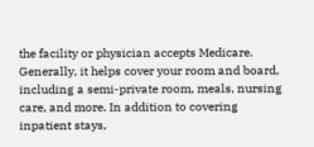the facility or physician accepts Medicare. Generally, it helps cover your room and board, including a semi-private room, meals, nursing care, and more. In addition to covering inpatient stays,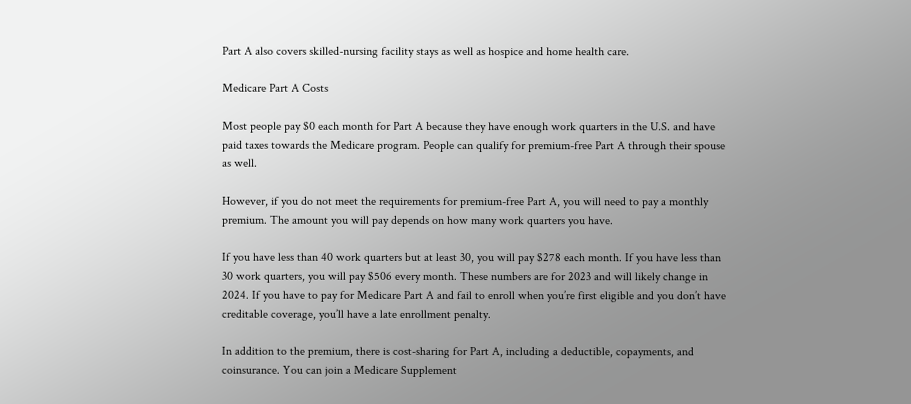Part A also covers skilled-nursing facility stays as well as hospice and home health care.

Medicare Part A Costs

Most people pay $0 each month for Part A because they have enough work quarters in the U.S. and have paid taxes towards the Medicare program. People can qualify for premium-free Part A through their spouse as well.

However, if you do not meet the requirements for premium-free Part A, you will need to pay a monthly premium. The amount you will pay depends on how many work quarters you have.

If you have less than 40 work quarters but at least 30, you will pay $278 each month. If you have less than 30 work quarters, you will pay $506 every month. These numbers are for 2023 and will likely change in 2024. If you have to pay for Medicare Part A and fail to enroll when you’re first eligible and you don’t have creditable coverage, you’ll have a late enrollment penalty.

In addition to the premium, there is cost-sharing for Part A, including a deductible, copayments, and coinsurance. You can join a Medicare Supplement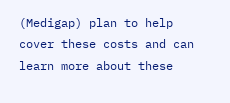(Medigap) plan to help cover these costs and can learn more about these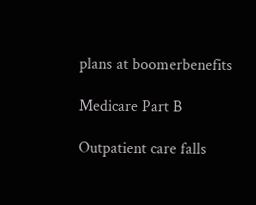plans at boomerbenefits

Medicare Part B

Outpatient care falls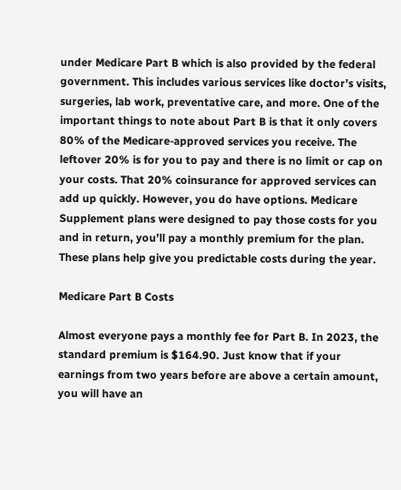under Medicare Part B which is also provided by the federal government. This includes various services like doctor’s visits, surgeries, lab work, preventative care, and more. One of the important things to note about Part B is that it only covers 80% of the Medicare-approved services you receive. The leftover 20% is for you to pay and there is no limit or cap on your costs. That 20% coinsurance for approved services can add up quickly. However, you do have options. Medicare Supplement plans were designed to pay those costs for you and in return, you’ll pay a monthly premium for the plan. These plans help give you predictable costs during the year.

Medicare Part B Costs

Almost everyone pays a monthly fee for Part B. In 2023, the standard premium is $164.90. Just know that if your earnings from two years before are above a certain amount, you will have an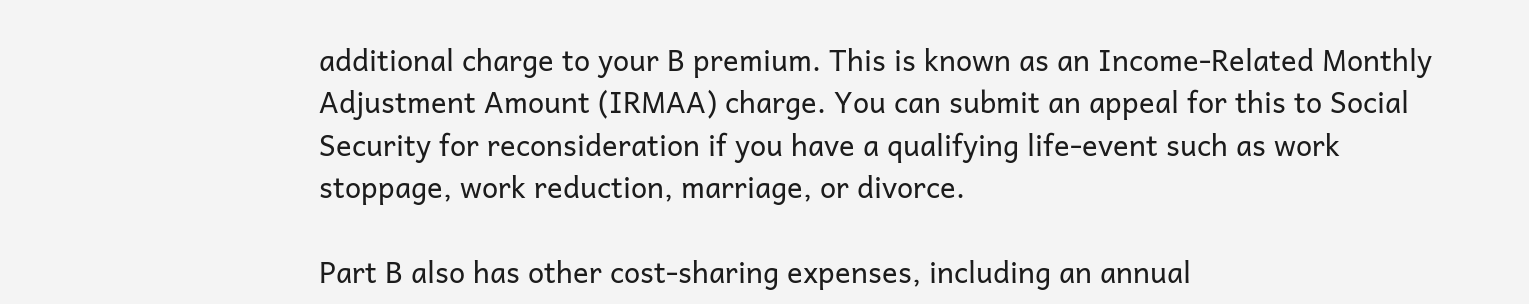additional charge to your B premium. This is known as an Income-Related Monthly Adjustment Amount (IRMAA) charge. You can submit an appeal for this to Social Security for reconsideration if you have a qualifying life-event such as work stoppage, work reduction, marriage, or divorce.

Part B also has other cost-sharing expenses, including an annual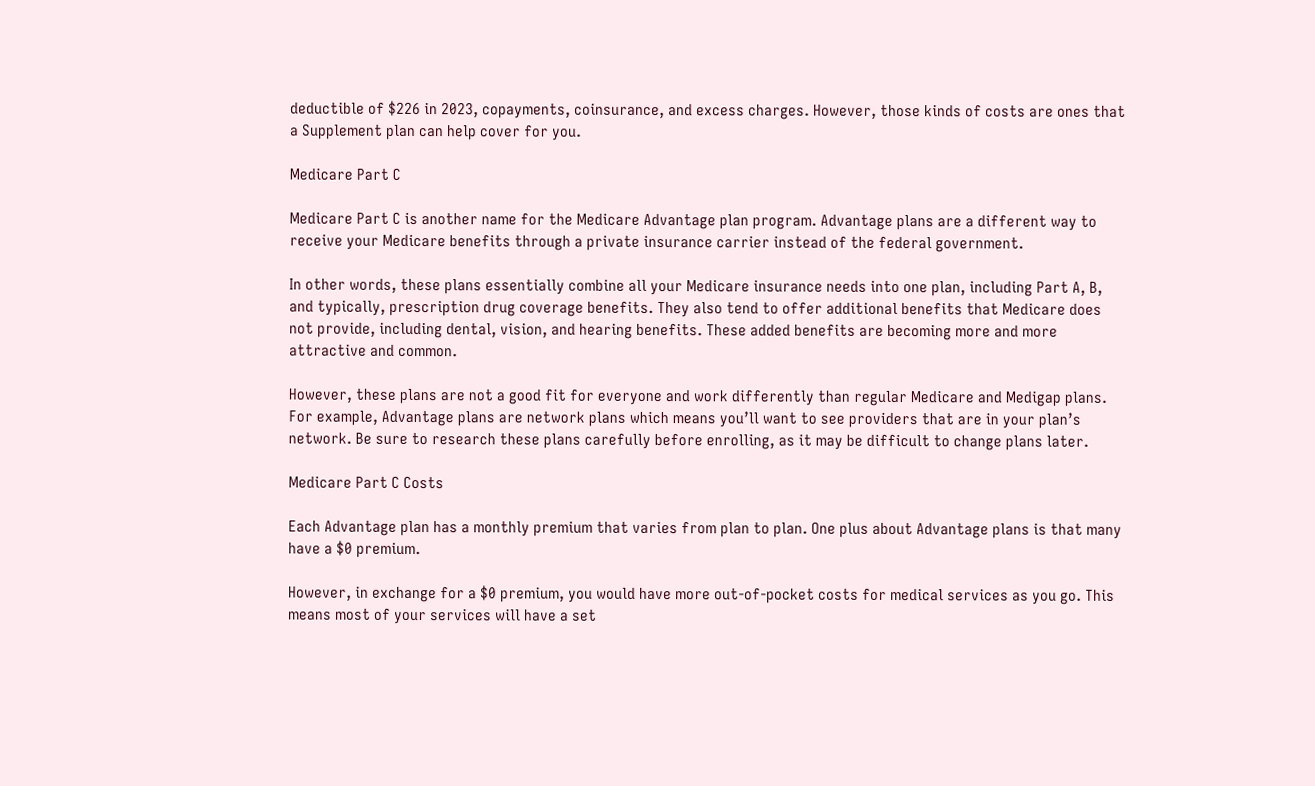deductible of $226 in 2023, copayments, coinsurance, and excess charges. However, those kinds of costs are ones that a Supplement plan can help cover for you.

Medicare Part C

Medicare Part C is another name for the Medicare Advantage plan program. Advantage plans are a different way to receive your Medicare benefits through a private insurance carrier instead of the federal government.

In other words, these plans essentially combine all your Medicare insurance needs into one plan, including Part A, B, and typically, prescription drug coverage benefits. They also tend to offer additional benefits that Medicare does not provide, including dental, vision, and hearing benefits. These added benefits are becoming more and more attractive and common.

However, these plans are not a good fit for everyone and work differently than regular Medicare and Medigap plans. For example, Advantage plans are network plans which means you’ll want to see providers that are in your plan’s network. Be sure to research these plans carefully before enrolling, as it may be difficult to change plans later.

Medicare Part C Costs

Each Advantage plan has a monthly premium that varies from plan to plan. One plus about Advantage plans is that many have a $0 premium.

However, in exchange for a $0 premium, you would have more out-of-pocket costs for medical services as you go. This means most of your services will have a set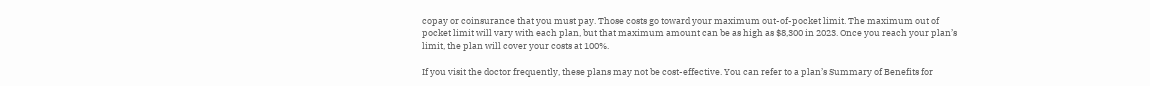copay or coinsurance that you must pay. Those costs go toward your maximum out-of-pocket limit. The maximum out of pocket limit will vary with each plan, but that maximum amount can be as high as $8,300 in 2023. Once you reach your plan’s limit, the plan will cover your costs at 100%.

If you visit the doctor frequently, these plans may not be cost-effective. You can refer to a plan’s Summary of Benefits for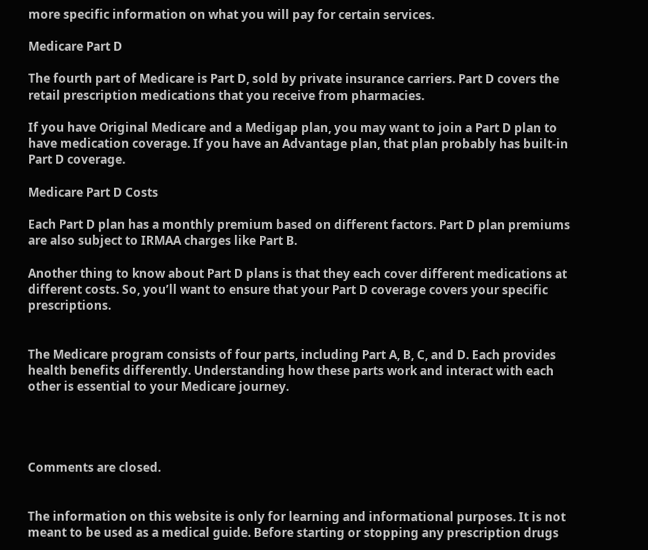more specific information on what you will pay for certain services.

Medicare Part D

The fourth part of Medicare is Part D, sold by private insurance carriers. Part D covers the retail prescription medications that you receive from pharmacies.

If you have Original Medicare and a Medigap plan, you may want to join a Part D plan to have medication coverage. If you have an Advantage plan, that plan probably has built-in Part D coverage.

Medicare Part D Costs

Each Part D plan has a monthly premium based on different factors. Part D plan premiums are also subject to IRMAA charges like Part B.

Another thing to know about Part D plans is that they each cover different medications at different costs. So, you’ll want to ensure that your Part D coverage covers your specific prescriptions.


The Medicare program consists of four parts, including Part A, B, C, and D. Each provides health benefits differently. Understanding how these parts work and interact with each other is essential to your Medicare journey.




Comments are closed.


The information on this website is only for learning and informational purposes. It is not meant to be used as a medical guide. Before starting or stopping any prescription drugs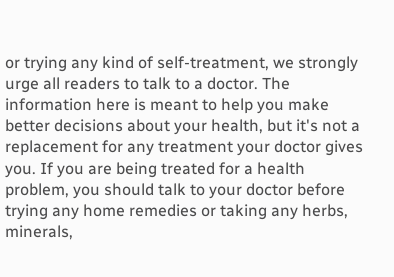or trying any kind of self-treatment, we strongly urge all readers to talk to a doctor. The information here is meant to help you make better decisions about your health, but it's not a replacement for any treatment your doctor gives you. If you are being treated for a health problem, you should talk to your doctor before trying any home remedies or taking any herbs, minerals,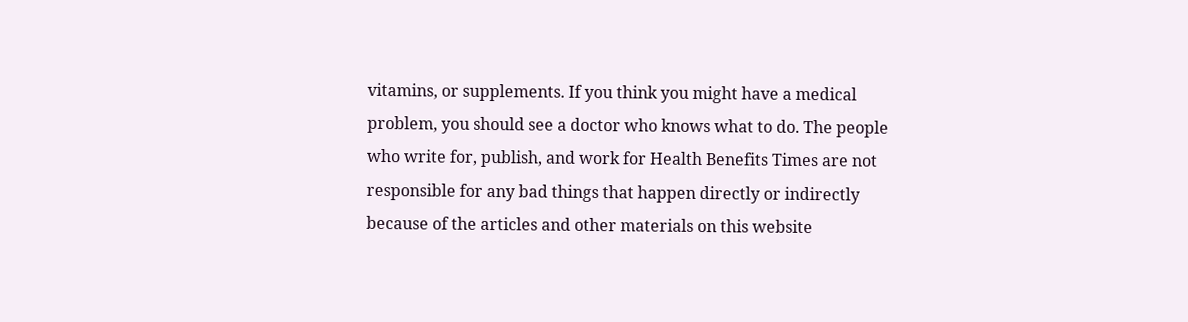vitamins, or supplements. If you think you might have a medical problem, you should see a doctor who knows what to do. The people who write for, publish, and work for Health Benefits Times are not responsible for any bad things that happen directly or indirectly because of the articles and other materials on this website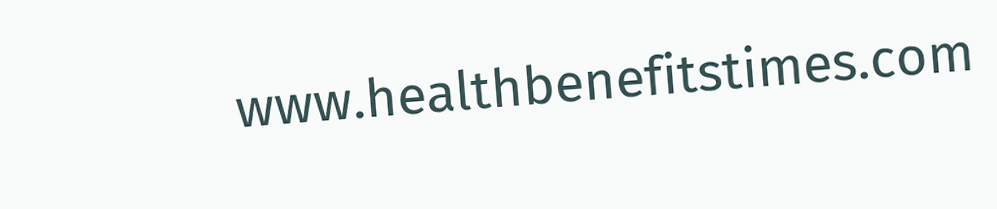www.healthbenefitstimes.com